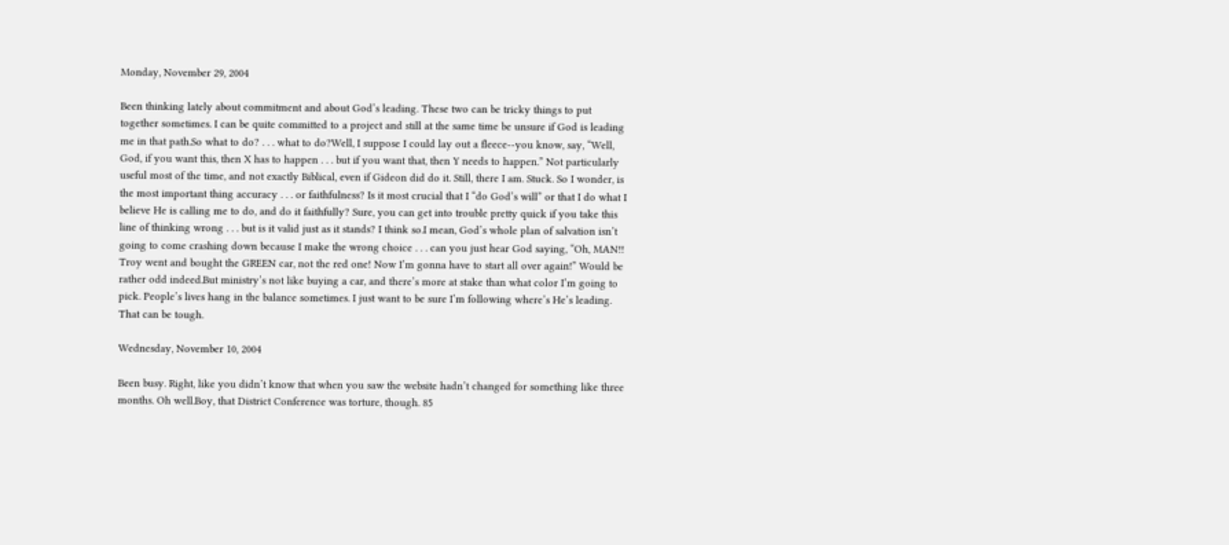Monday, November 29, 2004

Been thinking lately about commitment and about God’s leading. These two can be tricky things to put together sometimes. I can be quite committed to a project and still at the same time be unsure if God is leading me in that path.So what to do? . . . what to do?Well, I suppose I could lay out a fleece--you know, say, “Well, God, if you want this, then X has to happen . . . but if you want that, then Y needs to happen.” Not particularly useful most of the time, and not exactly Biblical, even if Gideon did do it. Still, there I am. Stuck. So I wonder, is the most important thing accuracy . . . or faithfulness? Is it most crucial that I “do God’s will” or that I do what I believe He is calling me to do, and do it faithfully? Sure, you can get into trouble pretty quick if you take this line of thinking wrong . . . but is it valid just as it stands? I think so.I mean, God’s whole plan of salvation isn’t going to come crashing down because I make the wrong choice . . . can you just hear God saying, “Oh, MAN!! Troy went and bought the GREEN car, not the red one! Now I’m gonna have to start all over again!” Would be rather odd indeed.But ministry’s not like buying a car, and there’s more at stake than what color I’m going to pick. People’s lives hang in the balance sometimes. I just want to be sure I’m following where’s He’s leading. That can be tough.

Wednesday, November 10, 2004

Been busy. Right, like you didn’t know that when you saw the website hadn’t changed for something like three months. Oh well.Boy, that District Conference was torture, though. 85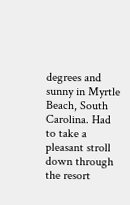degrees and sunny in Myrtle Beach, South Carolina. Had to take a pleasant stroll down through the resort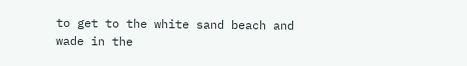to get to the white sand beach and wade in the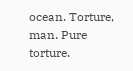ocean. Torture, man. Pure torture.